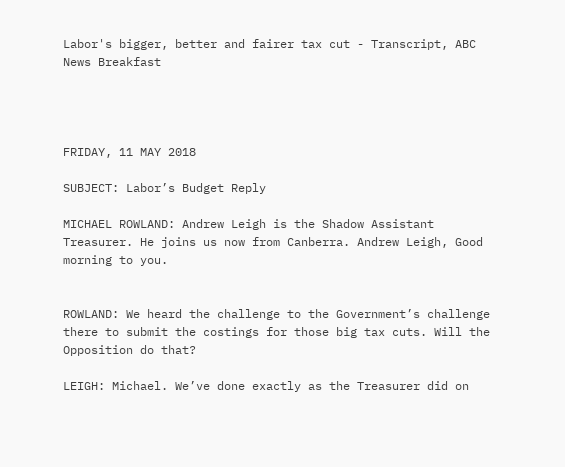Labor's bigger, better and fairer tax cut - Transcript, ABC News Breakfast




FRIDAY, 11 MAY 2018

SUBJECT: Labor’s Budget Reply

MICHAEL ROWLAND: Andrew Leigh is the Shadow Assistant Treasurer. He joins us now from Canberra. Andrew Leigh, Good morning to you.


ROWLAND: We heard the challenge to the Government’s challenge there to submit the costings for those big tax cuts. Will the Opposition do that?

LEIGH: Michael. We’ve done exactly as the Treasurer did on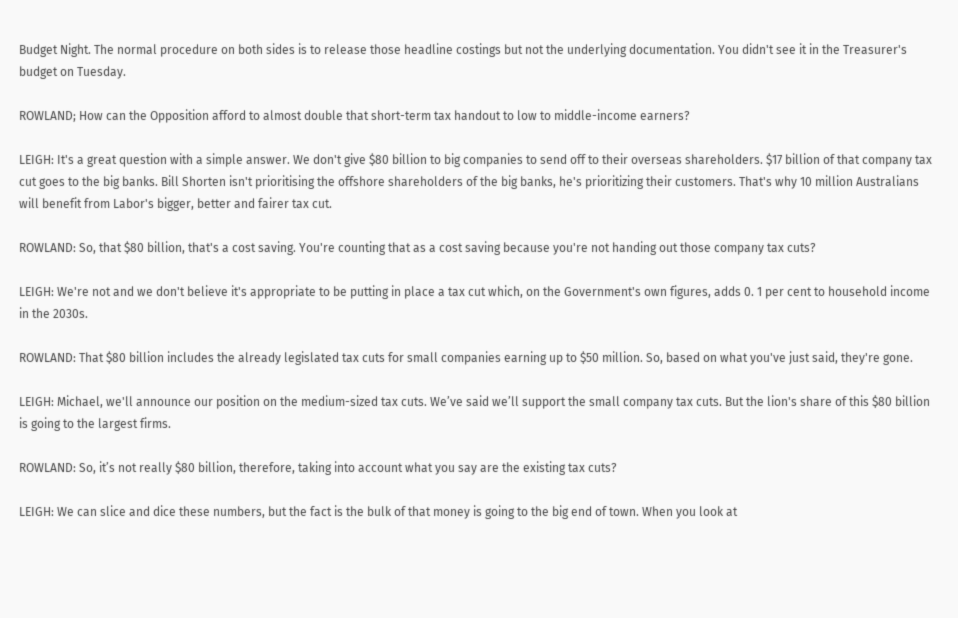Budget Night. The normal procedure on both sides is to release those headline costings but not the underlying documentation. You didn't see it in the Treasurer's budget on Tuesday.

ROWLAND; How can the Opposition afford to almost double that short-term tax handout to low to middle-income earners?

LEIGH: It's a great question with a simple answer. We don't give $80 billion to big companies to send off to their overseas shareholders. $17 billion of that company tax cut goes to the big banks. Bill Shorten isn't prioritising the offshore shareholders of the big banks, he's prioritizing their customers. That's why 10 million Australians will benefit from Labor's bigger, better and fairer tax cut.

ROWLAND: So, that $80 billion, that's a cost saving. You're counting that as a cost saving because you're not handing out those company tax cuts?

LEIGH: We're not and we don't believe it's appropriate to be putting in place a tax cut which, on the Government's own figures, adds 0. 1 per cent to household income in the 2030s.

ROWLAND: That $80 billion includes the already legislated tax cuts for small companies earning up to $50 million. So, based on what you've just said, they're gone.

LEIGH: Michael, we'll announce our position on the medium-sized tax cuts. We’ve said we’ll support the small company tax cuts. But the lion's share of this $80 billion is going to the largest firms.

ROWLAND: So, it’s not really $80 billion, therefore, taking into account what you say are the existing tax cuts?

LEIGH: We can slice and dice these numbers, but the fact is the bulk of that money is going to the big end of town. When you look at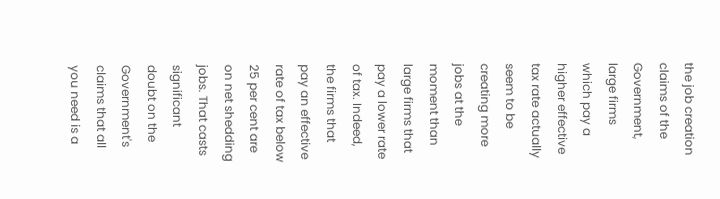the job creation claims of the Government, large firms which pay a higher effective tax rate actually seem to be creating more jobs at the moment than large firms that pay a lower rate of tax. Indeed, the firms that pay an effective rate of tax below 25 per cent are on net shedding jobs. That casts significant doubt on the Government's claims that all you need is a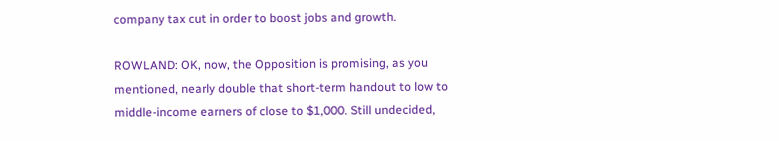company tax cut in order to boost jobs and growth.

ROWLAND: OK, now, the Opposition is promising, as you mentioned, nearly double that short-term handout to low to middle-income earners of close to $1,000. Still undecided,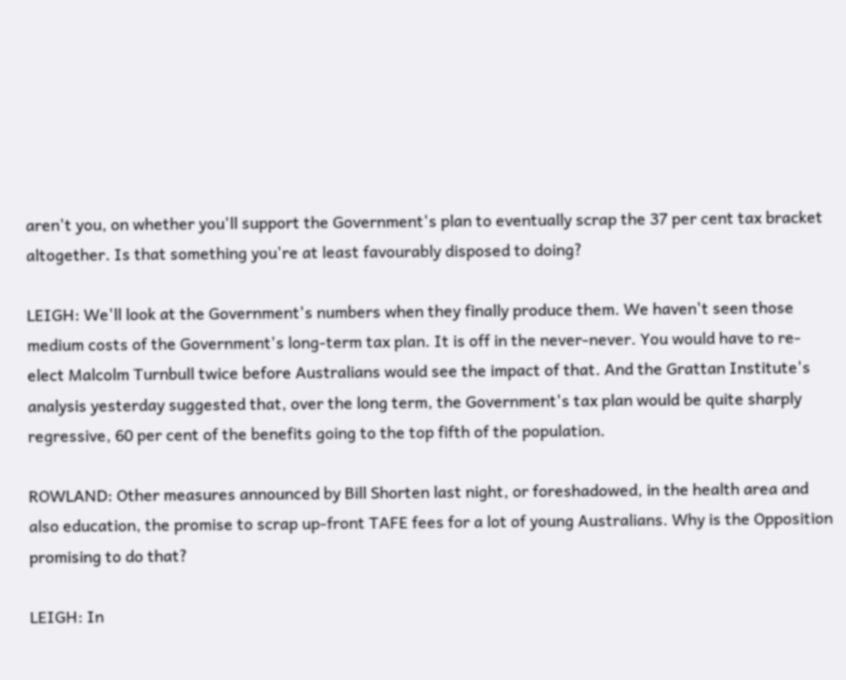aren't you, on whether you'll support the Government's plan to eventually scrap the 37 per cent tax bracket altogether. Is that something you're at least favourably disposed to doing?

LEIGH: We'll look at the Government's numbers when they finally produce them. We haven't seen those medium costs of the Government's long-term tax plan. It is off in the never-never. You would have to re-elect Malcolm Turnbull twice before Australians would see the impact of that. And the Grattan Institute's analysis yesterday suggested that, over the long term, the Government's tax plan would be quite sharply regressive, 60 per cent of the benefits going to the top fifth of the population.

ROWLAND: Other measures announced by Bill Shorten last night, or foreshadowed, in the health area and also education, the promise to scrap up-front TAFE fees for a lot of young Australians. Why is the Opposition promising to do that?

LEIGH: In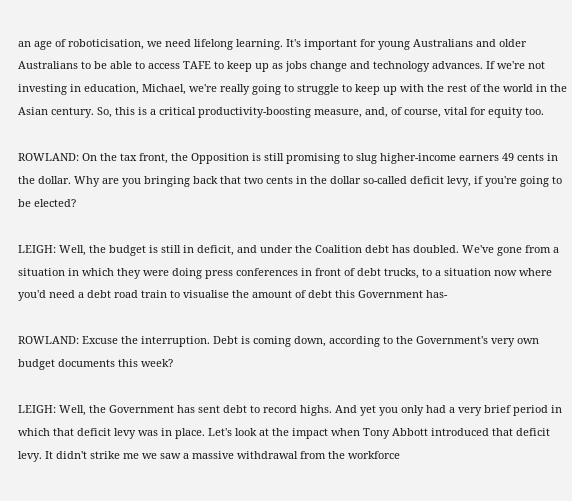an age of roboticisation, we need lifelong learning. It's important for young Australians and older Australians to be able to access TAFE to keep up as jobs change and technology advances. If we're not investing in education, Michael, we're really going to struggle to keep up with the rest of the world in the Asian century. So, this is a critical productivity-boosting measure, and, of course, vital for equity too.

ROWLAND: On the tax front, the Opposition is still promising to slug higher-income earners 49 cents in the dollar. Why are you bringing back that two cents in the dollar so-called deficit levy, if you're going to be elected?

LEIGH: Well, the budget is still in deficit, and under the Coalition debt has doubled. We've gone from a situation in which they were doing press conferences in front of debt trucks, to a situation now where you'd need a debt road train to visualise the amount of debt this Government has-

ROWLAND: Excuse the interruption. Debt is coming down, according to the Government's very own budget documents this week?

LEIGH: Well, the Government has sent debt to record highs. And yet you only had a very brief period in which that deficit levy was in place. Let's look at the impact when Tony Abbott introduced that deficit levy. It didn't strike me we saw a massive withdrawal from the workforce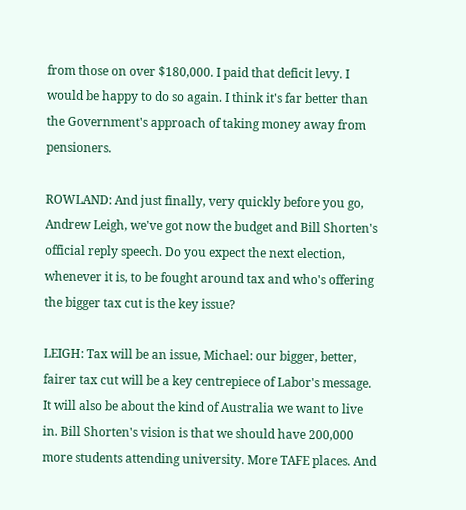from those on over $180,000. I paid that deficit levy. I would be happy to do so again. I think it's far better than the Government's approach of taking money away from pensioners.

ROWLAND: And just finally, very quickly before you go, Andrew Leigh, we've got now the budget and Bill Shorten's official reply speech. Do you expect the next election, whenever it is, to be fought around tax and who's offering the bigger tax cut is the key issue?

LEIGH: Tax will be an issue, Michael: our bigger, better, fairer tax cut will be a key centrepiece of Labor's message. It will also be about the kind of Australia we want to live in. Bill Shorten's vision is that we should have 200,000 more students attending university. More TAFE places. And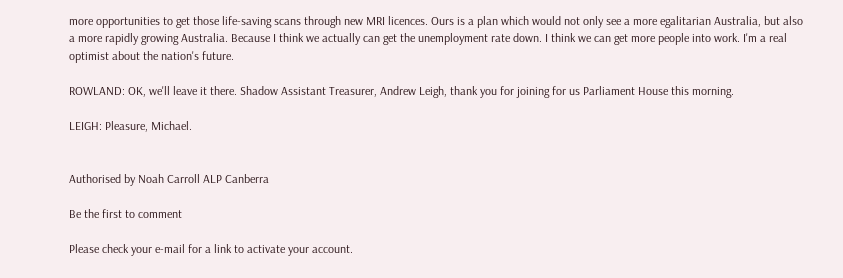more opportunities to get those life-saving scans through new MRI licences. Ours is a plan which would not only see a more egalitarian Australia, but also a more rapidly growing Australia. Because I think we actually can get the unemployment rate down. I think we can get more people into work. I'm a real optimist about the nation's future.

ROWLAND: OK, we'll leave it there. Shadow Assistant Treasurer, Andrew Leigh, thank you for joining for us Parliament House this morning.

LEIGH: Pleasure, Michael.


Authorised by Noah Carroll ALP Canberra

Be the first to comment

Please check your e-mail for a link to activate your account.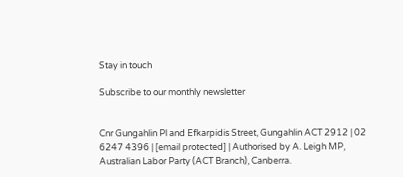Stay in touch

Subscribe to our monthly newsletter


Cnr Gungahlin Pl and Efkarpidis Street, Gungahlin ACT 2912 | 02 6247 4396 | [email protected] | Authorised by A. Leigh MP, Australian Labor Party (ACT Branch), Canberra.